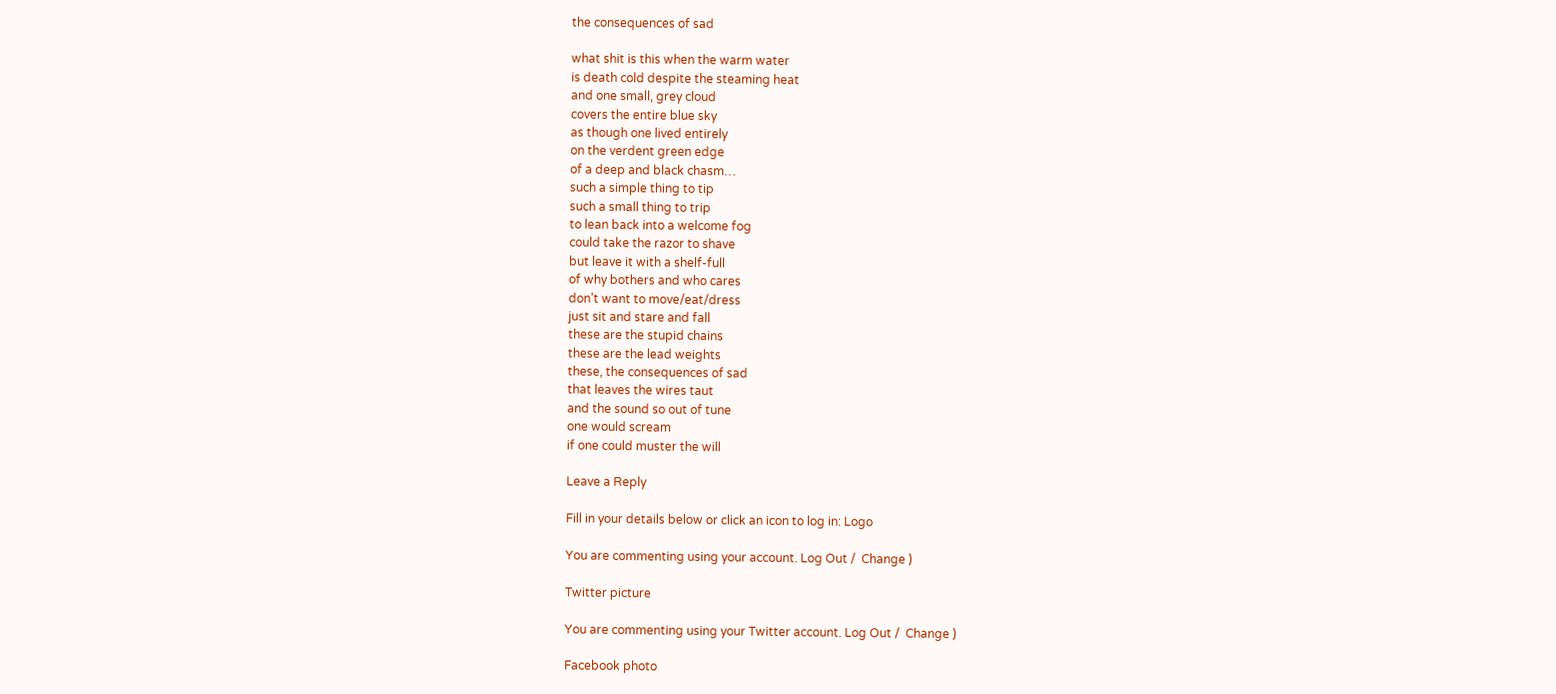the consequences of sad

what shit is this when the warm water
is death cold despite the steaming heat
and one small, grey cloud
covers the entire blue sky
as though one lived entirely
on the verdent green edge
of a deep and black chasm…
such a simple thing to tip
such a small thing to trip
to lean back into a welcome fog
could take the razor to shave
but leave it with a shelf-full
of why bothers and who cares
don’t want to move/eat/dress
just sit and stare and fall
these are the stupid chains
these are the lead weights
these, the consequences of sad
that leaves the wires taut
and the sound so out of tune
one would scream
if one could muster the will

Leave a Reply

Fill in your details below or click an icon to log in: Logo

You are commenting using your account. Log Out /  Change )

Twitter picture

You are commenting using your Twitter account. Log Out /  Change )

Facebook photo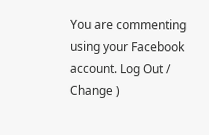You are commenting using your Facebook account. Log Out /  Change )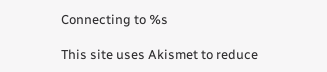Connecting to %s

This site uses Akismet to reduce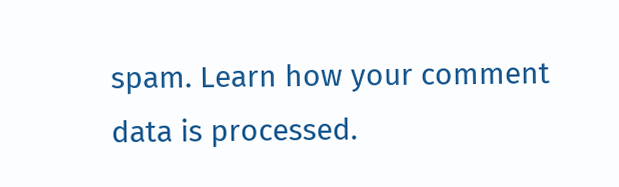spam. Learn how your comment data is processed.